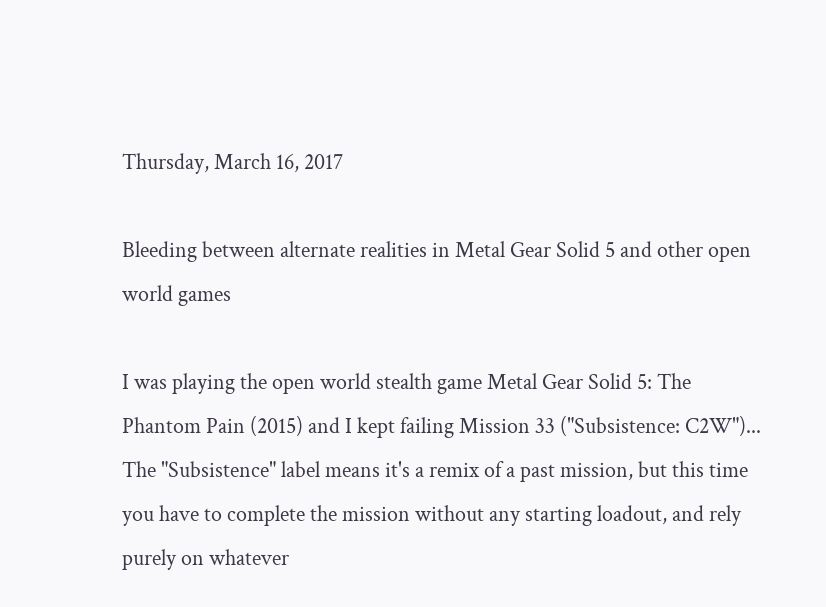Thursday, March 16, 2017

Bleeding between alternate realities in Metal Gear Solid 5 and other open world games

I was playing the open world stealth game Metal Gear Solid 5: The Phantom Pain (2015) and I kept failing Mission 33 ("Subsistence: C2W")... The "Subsistence" label means it's a remix of a past mission, but this time you have to complete the mission without any starting loadout, and rely purely on whatever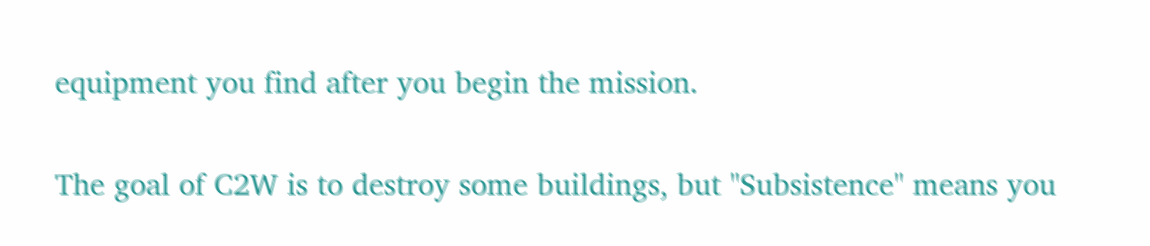equipment you find after you begin the mission.

The goal of C2W is to destroy some buildings, but "Subsistence" means you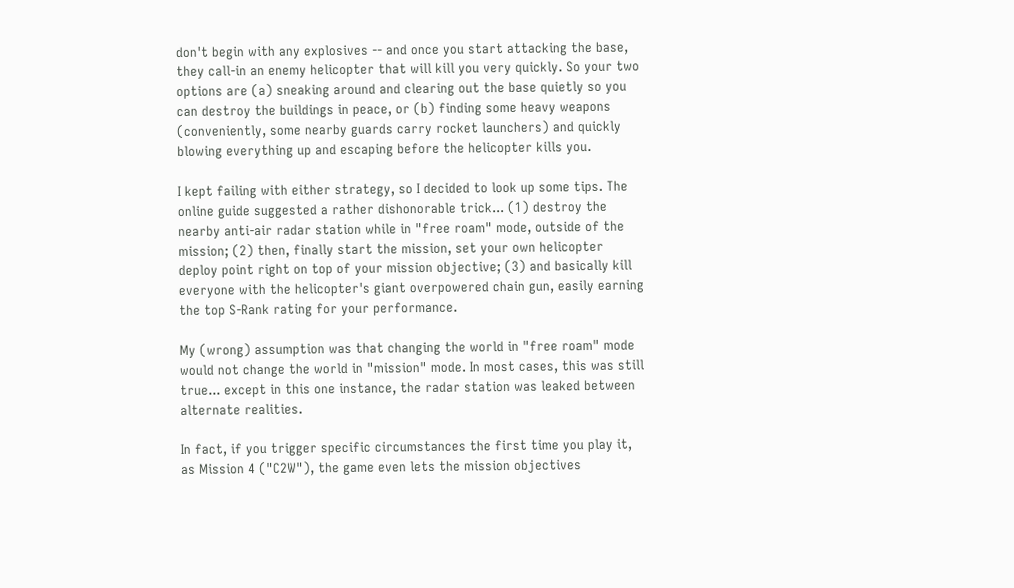don't begin with any explosives -- and once you start attacking the base, they call-in an enemy helicopter that will kill you very quickly. So your two options are (a) sneaking around and clearing out the base quietly so you can destroy the buildings in peace, or (b) finding some heavy weapons (conveniently, some nearby guards carry rocket launchers) and quickly blowing everything up and escaping before the helicopter kills you.

I kept failing with either strategy, so I decided to look up some tips. The online guide suggested a rather dishonorable trick... (1) destroy the nearby anti-air radar station while in "free roam" mode, outside of the mission; (2) then, finally start the mission, set your own helicopter deploy point right on top of your mission objective; (3) and basically kill everyone with the helicopter's giant overpowered chain gun, easily earning the top S-Rank rating for your performance.

My (wrong) assumption was that changing the world in "free roam" mode would not change the world in "mission" mode. In most cases, this was still true... except in this one instance, the radar station was leaked between alternate realities.

In fact, if you trigger specific circumstances the first time you play it, as Mission 4 ("C2W"), the game even lets the mission objectives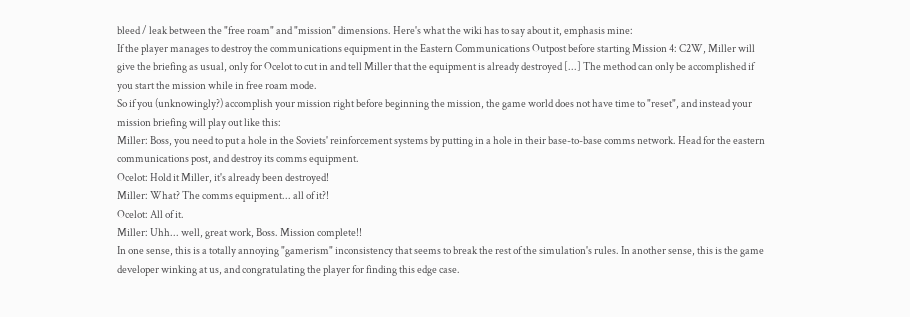bleed / leak between the "free roam" and "mission" dimensions. Here's what the wiki has to say about it, emphasis mine:
If the player manages to destroy the communications equipment in the Eastern Communications Outpost before starting Mission 4: C2W, Miller will give the briefing as usual, only for Ocelot to cut in and tell Miller that the equipment is already destroyed [...] The method can only be accomplished if you start the mission while in free roam mode.
So if you (unknowingly?) accomplish your mission right before beginning the mission, the game world does not have time to "reset", and instead your mission briefing will play out like this:
Miller: Boss, you need to put a hole in the Soviets' reinforcement systems by putting in a hole in their base-to-base comms network. Head for the eastern communications post, and destroy its comms equipment.
Ocelot: Hold it Miller, it's already been destroyed!
Miller: What? The comms equipment... all of it?!
Ocelot: All of it.
Miller: Uhh... well, great work, Boss. Mission complete!!
In one sense, this is a totally annoying "gamerism" inconsistency that seems to break the rest of the simulation's rules. In another sense, this is the game developer winking at us, and congratulating the player for finding this edge case.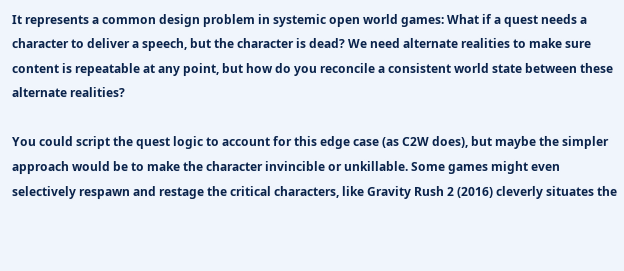It represents a common design problem in systemic open world games: What if a quest needs a character to deliver a speech, but the character is dead? We need alternate realities to make sure content is repeatable at any point, but how do you reconcile a consistent world state between these alternate realities?

You could script the quest logic to account for this edge case (as C2W does), but maybe the simpler approach would be to make the character invincible or unkillable. Some games might even selectively respawn and restage the critical characters, like Gravity Rush 2 (2016) cleverly situates the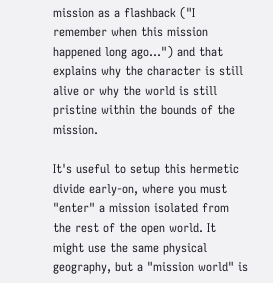mission as a flashback ("I remember when this mission happened long ago...") and that explains why the character is still alive or why the world is still pristine within the bounds of the mission.

It's useful to setup this hermetic divide early-on, where you must "enter" a mission isolated from the rest of the open world. It might use the same physical geography, but a "mission world" is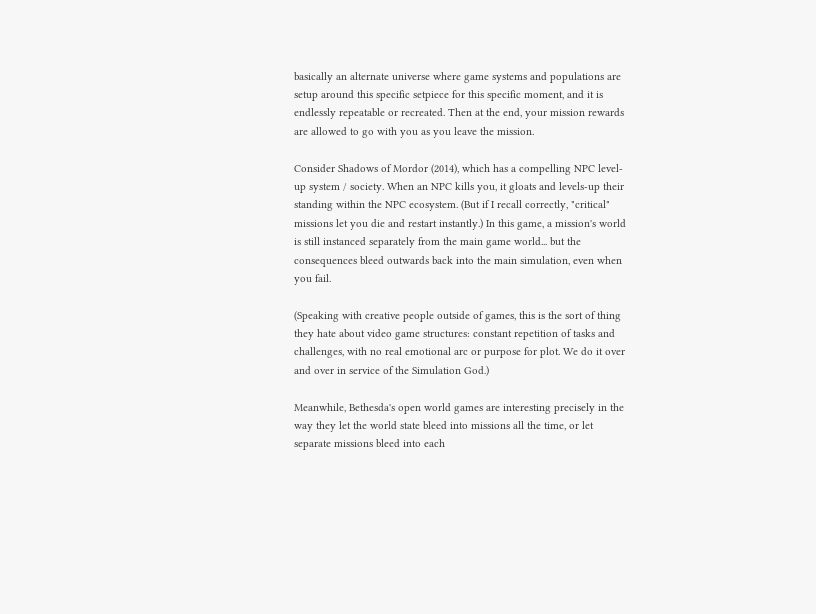basically an alternate universe where game systems and populations are setup around this specific setpiece for this specific moment, and it is endlessly repeatable or recreated. Then at the end, your mission rewards are allowed to go with you as you leave the mission.

Consider Shadows of Mordor (2014), which has a compelling NPC level-up system / society. When an NPC kills you, it gloats and levels-up their standing within the NPC ecosystem. (But if I recall correctly, "critical" missions let you die and restart instantly.) In this game, a mission's world is still instanced separately from the main game world... but the consequences bleed outwards back into the main simulation, even when you fail.

(Speaking with creative people outside of games, this is the sort of thing they hate about video game structures: constant repetition of tasks and challenges, with no real emotional arc or purpose for plot. We do it over and over in service of the Simulation God.)

Meanwhile, Bethesda's open world games are interesting precisely in the way they let the world state bleed into missions all the time, or let separate missions bleed into each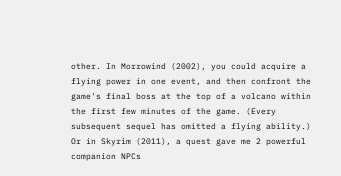other. In Morrowind (2002), you could acquire a flying power in one event, and then confront the game's final boss at the top of a volcano within the first few minutes of the game. (Every subsequent sequel has omitted a flying ability.) Or in Skyrim (2011), a quest gave me 2 powerful companion NPCs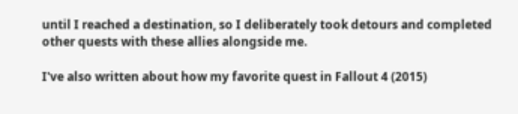until I reached a destination, so I deliberately took detours and completed other quests with these allies alongside me.

I've also written about how my favorite quest in Fallout 4 (2015)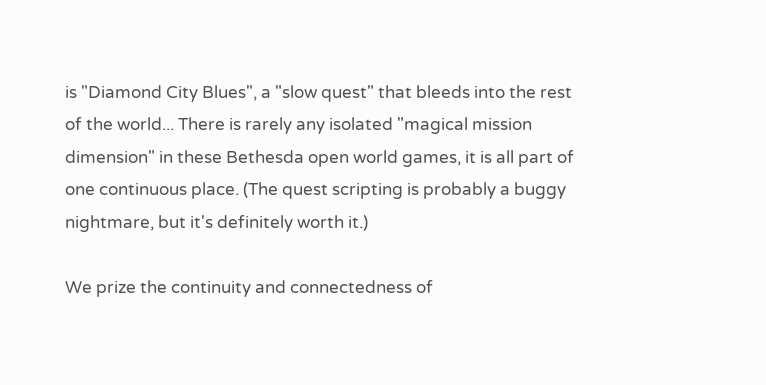is "Diamond City Blues", a "slow quest" that bleeds into the rest of the world... There is rarely any isolated "magical mission dimension" in these Bethesda open world games, it is all part of one continuous place. (The quest scripting is probably a buggy nightmare, but it's definitely worth it.)

We prize the continuity and connectedness of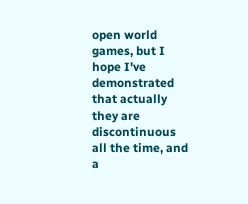open world games, but I hope I've demonstrated that actually they are discontinuous all the time, and a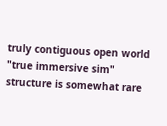truly contiguous open world "true immersive sim" structure is somewhat rare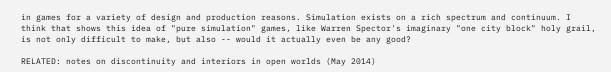in games for a variety of design and production reasons. Simulation exists on a rich spectrum and continuum. I think that shows this idea of "pure simulation" games, like Warren Spector's imaginary "one city block" holy grail, is not only difficult to make, but also -- would it actually even be any good?

RELATED: notes on discontinuity and interiors in open worlds (May 2014)